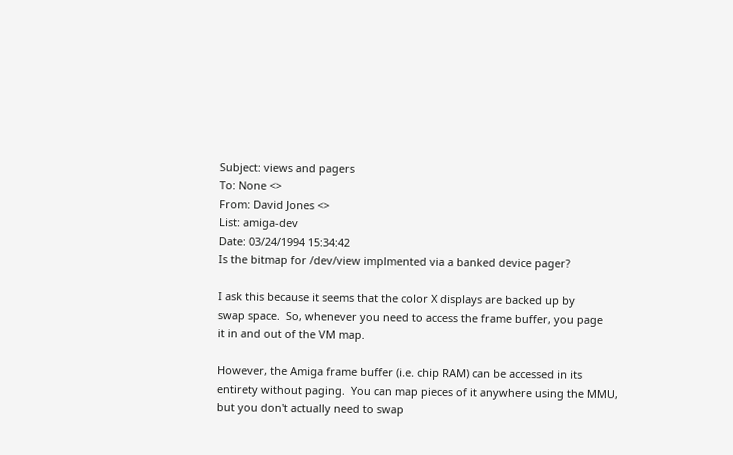Subject: views and pagers
To: None <>
From: David Jones <>
List: amiga-dev
Date: 03/24/1994 15:34:42
Is the bitmap for /dev/view implmented via a banked device pager?

I ask this because it seems that the color X displays are backed up by
swap space.  So, whenever you need to access the frame buffer, you page
it in and out of the VM map.

However, the Amiga frame buffer (i.e. chip RAM) can be accessed in its
entirety without paging.  You can map pieces of it anywhere using the MMU,
but you don't actually need to swap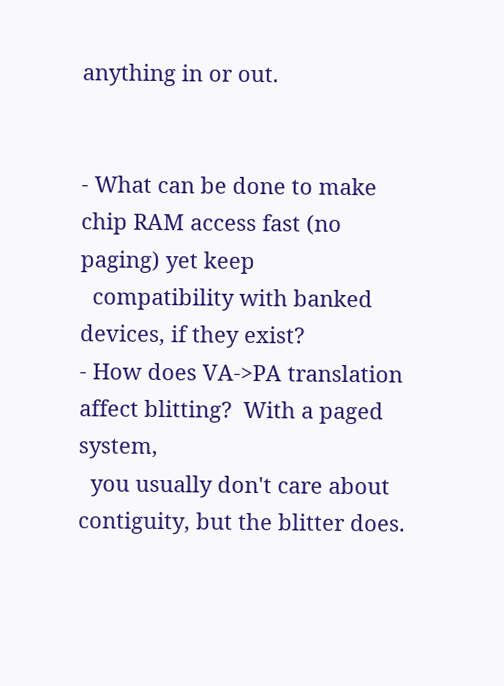anything in or out.


- What can be done to make chip RAM access fast (no paging) yet keep
  compatibility with banked devices, if they exist?
- How does VA->PA translation affect blitting?  With a paged system,
  you usually don't care about contiguity, but the blitter does.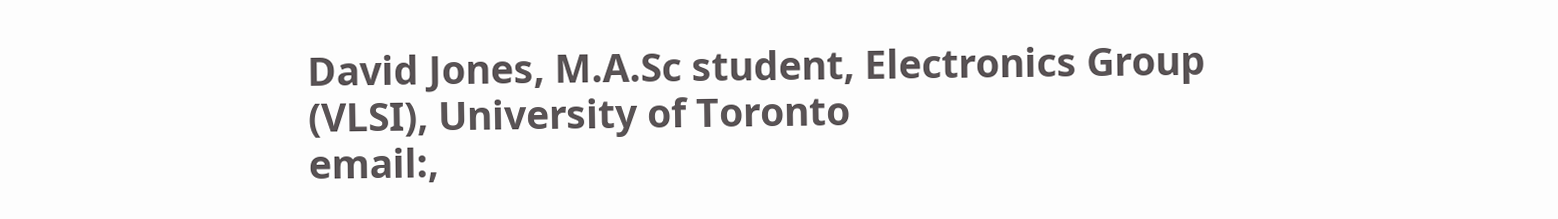David Jones, M.A.Sc student, Electronics Group (VLSI), University of Toronto
email:,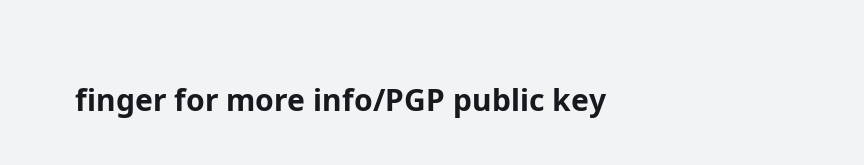finger for more info/PGP public key